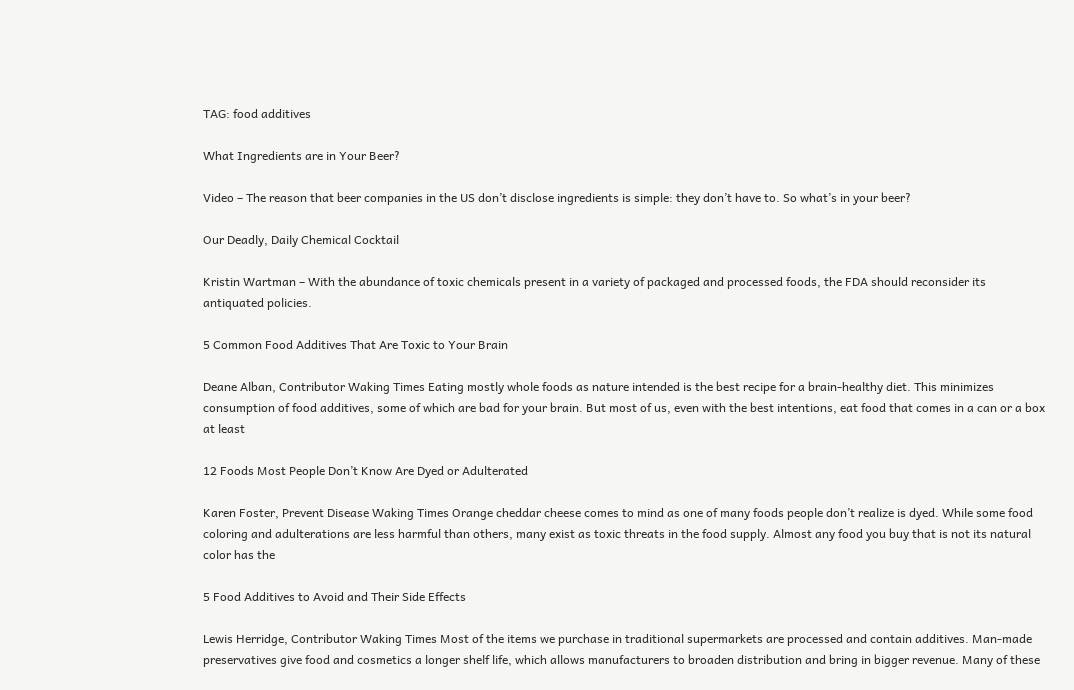TAG: food additives

What Ingredients are in Your Beer?

Video – The reason that beer companies in the US don’t disclose ingredients is simple: they don’t have to. So what’s in your beer?

Our Deadly, Daily Chemical Cocktail

Kristin Wartman – With the abundance of toxic chemicals present in a variety of packaged and processed foods, the FDA should reconsider its antiquated policies.

5 Common Food Additives That Are Toxic to Your Brain

Deane Alban, Contributor Waking Times Eating mostly whole foods as nature intended is the best recipe for a brain-healthy diet. This minimizes consumption of food additives, some of which are bad for your brain. But most of us, even with the best intentions, eat food that comes in a can or a box at least

12 Foods Most People Don’t Know Are Dyed or Adulterated

Karen Foster, Prevent Disease Waking Times Orange cheddar cheese comes to mind as one of many foods people don’t realize is dyed. While some food coloring and adulterations are less harmful than others, many exist as toxic threats in the food supply. Almost any food you buy that is not its natural color has the

5 Food Additives to Avoid and Their Side Effects

Lewis Herridge, Contributor Waking Times Most of the items we purchase in traditional supermarkets are processed and contain additives. Man-made preservatives give food and cosmetics a longer shelf life, which allows manufacturers to broaden distribution and bring in bigger revenue. Many of these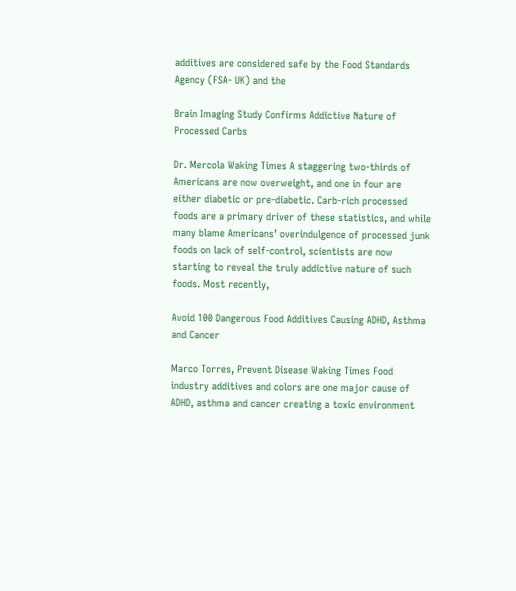additives are considered safe by the Food Standards Agency (FSA- UK) and the

Brain Imaging Study Confirms Addictive Nature of Processed Carbs

Dr. Mercola Waking Times A staggering two-thirds of Americans are now overweight, and one in four are either diabetic or pre-diabetic. Carb-rich processed foods are a primary driver of these statistics, and while many blame Americans’ overindulgence of processed junk foods on lack of self-control, scientists are now starting to reveal the truly addictive nature of such foods. Most recently,

Avoid 100 Dangerous Food Additives Causing ADHD, Asthma and Cancer

Marco Torres, Prevent Disease Waking Times Food industry additives and colors are one major cause of ADHD, asthma and cancer creating a toxic environment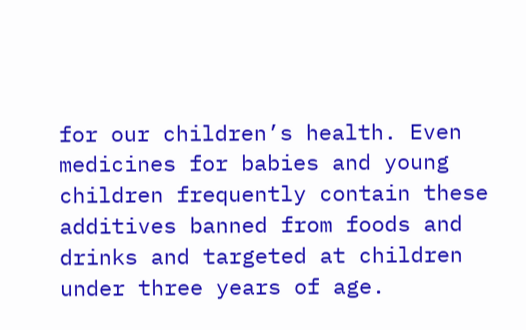for our children’s health. Even medicines for babies and young children frequently contain these additives banned from foods and drinks and targeted at children under three years of age.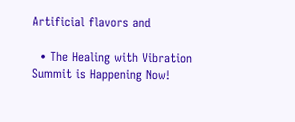Artificial flavors and

  • The Healing with Vibration Summit is Happening Now!